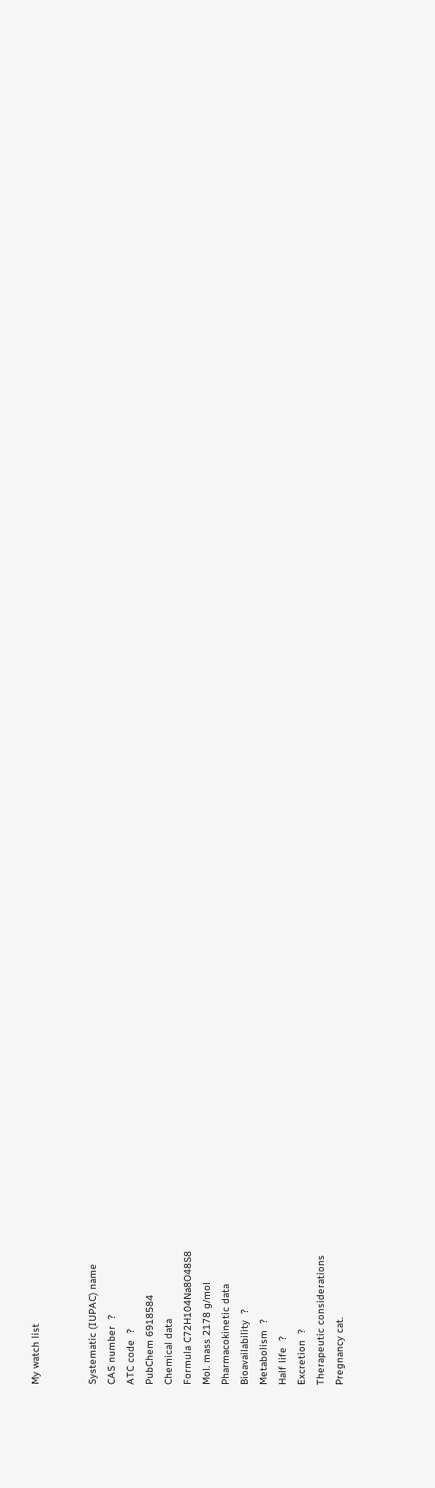My watch list


Systematic (IUPAC) name
CAS number  ?
ATC code  ?
PubChem 6918584
Chemical data
Formula C72H104Na8O48S8
Mol. mass 2178 g/mol
Pharmacokinetic data
Bioavailability  ?
Metabolism  ?
Half life  ?
Excretion  ?
Therapeutic considerations
Pregnancy cat.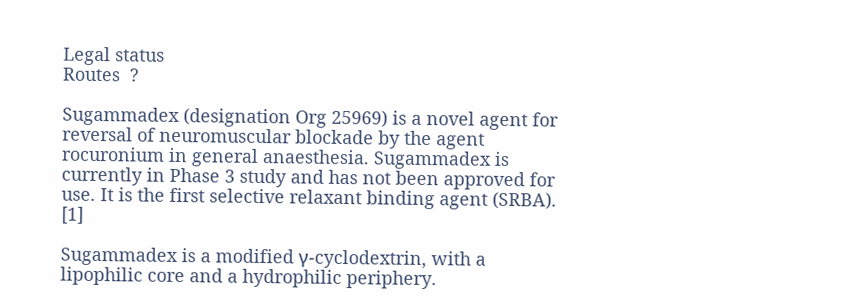Legal status
Routes  ?

Sugammadex (designation Org 25969) is a novel agent for reversal of neuromuscular blockade by the agent rocuronium in general anaesthesia. Sugammadex is currently in Phase 3 study and has not been approved for use. It is the first selective relaxant binding agent (SRBA). [1]

Sugammadex is a modified γ-cyclodextrin, with a lipophilic core and a hydrophilic periphery.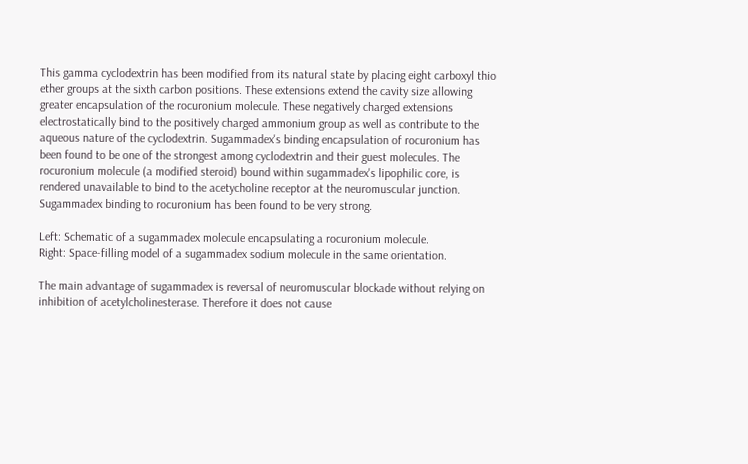This gamma cyclodextrin has been modified from its natural state by placing eight carboxyl thio ether groups at the sixth carbon positions. These extensions extend the cavity size allowing greater encapsulation of the rocuronium molecule. These negatively charged extensions electrostatically bind to the positively charged ammonium group as well as contribute to the aqueous nature of the cyclodextrin. Sugammadex's binding encapsulation of rocuronium has been found to be one of the strongest among cyclodextrin and their guest molecules. The rocuronium molecule (a modified steroid) bound within sugammadex's lipophilic core, is rendered unavailable to bind to the acetycholine receptor at the neuromuscular junction. Sugammadex binding to rocuronium has been found to be very strong.

Left: Schematic of a sugammadex molecule encapsulating a rocuronium molecule.
Right: Space-filling model of a sugammadex sodium molecule in the same orientation.

The main advantage of sugammadex is reversal of neuromuscular blockade without relying on inhibition of acetylcholinesterase. Therefore it does not cause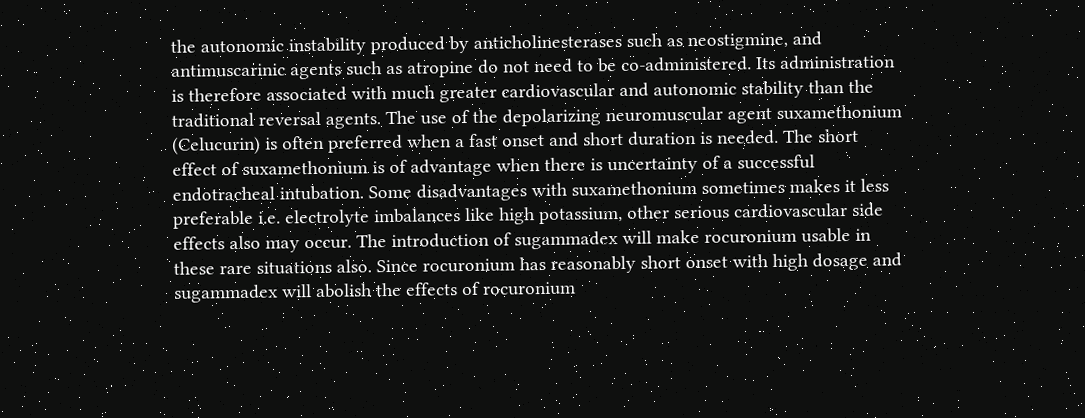the autonomic instability produced by anticholinesterases such as neostigmine, and antimuscarinic agents such as atropine do not need to be co-administered. Its administration is therefore associated with much greater cardiovascular and autonomic stability than the traditional reversal agents. The use of the depolarizing neuromuscular agent suxamethonium (Celucurin) is often preferred when a fast onset and short duration is needed. The short effect of suxamethonium is of advantage when there is uncertainty of a successful endotracheal intubation. Some disadvantages with suxamethonium sometimes makes it less preferable i.e. electrolyte imbalances like high potassium, other serious cardiovascular side effects also may occur. The introduction of sugammadex will make rocuronium usable in these rare situations also. Since rocuronium has reasonably short onset with high dosage and sugammadex will abolish the effects of rocuronium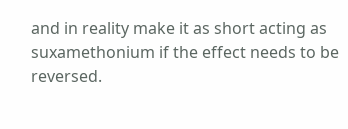and in reality make it as short acting as suxamethonium if the effect needs to be reversed.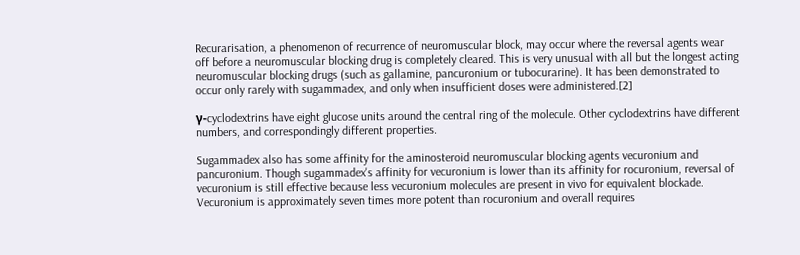Recurarisation, a phenomenon of recurrence of neuromuscular block, may occur where the reversal agents wear off before a neuromuscular blocking drug is completely cleared. This is very unusual with all but the longest acting neuromuscular blocking drugs (such as gallamine, pancuronium or tubocurarine). It has been demonstrated to occur only rarely with sugammadex, and only when insufficient doses were administered.[2]

γ-cyclodextrins have eight glucose units around the central ring of the molecule. Other cyclodextrins have different numbers, and correspondingly different properties.

Sugammadex also has some affinity for the aminosteroid neuromuscular blocking agents vecuronium and pancuronium. Though sugammadex's affinity for vecuronium is lower than its affinity for rocuronium, reversal of vecuronium is still effective because less vecuronium molecules are present in vivo for equivalent blockade. Vecuronium is approximately seven times more potent than rocuronium and overall requires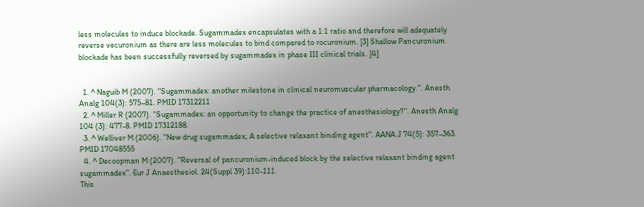less molecules to induce blockade. Sugammadex encapsulates with a 1:1 ratio and therefore will adequately reverse vecuronium as there are less molecules to bind compared to rocuronium. [3] Shallow Pancuronium blockade has been successfully reversed by sugammadex in phase III clinical trials. [4]


  1. ^ Naguib M (2007). "Sugammadex: another milestone in clinical neuromuscular pharmacology.". Anesth Analg 104(3): 575–81. PMID 17312211
  2. ^ Miller R (2007). "Sugammadex: an opportunity to change the practice of anesthesiology?". Anesth Analg 104 (3): 477-8. PMID 17312188.
  3. ^ Welliver M (2006). "New drug sugammadex; A selective relaxant binding agent". AANA J 74(5): 357–363. PMID 17048555
  4. ^ Decoopman M (2007). "Reversal of pancuronium-induced block by the selective relaxant binding agent sugammadex". Eur J Anaesthesiol. 24(Suppl 39):110-111.
This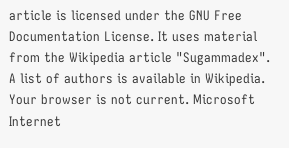article is licensed under the GNU Free Documentation License. It uses material from the Wikipedia article "Sugammadex". A list of authors is available in Wikipedia.
Your browser is not current. Microsoft Internet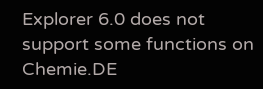Explorer 6.0 does not support some functions on Chemie.DE